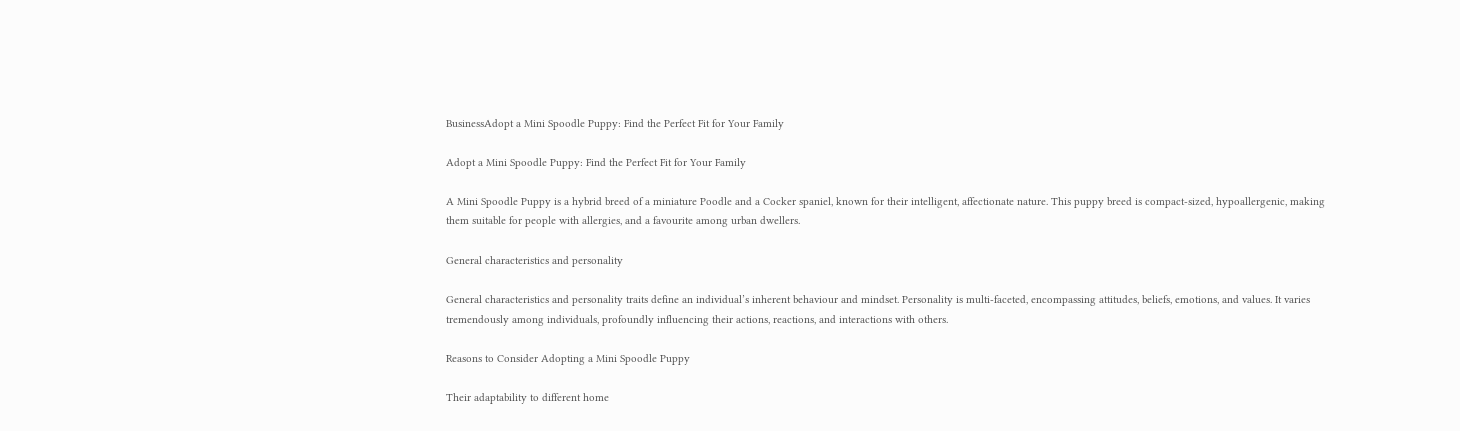BusinessAdopt a Mini Spoodle Puppy: Find the Perfect Fit for Your Family

Adopt a Mini Spoodle Puppy: Find the Perfect Fit for Your Family

A Mini Spoodle Puppy is a hybrid breed of a miniature Poodle and a Cocker spaniel, known for their intelligent, affectionate nature. This puppy breed is compact-sized, hypoallergenic, making them suitable for people with allergies, and a favourite among urban dwellers.

General characteristics and personality

General characteristics and personality traits define an individual’s inherent behaviour and mindset. Personality is multi-faceted, encompassing attitudes, beliefs, emotions, and values. It varies tremendously among individuals, profoundly influencing their actions, reactions, and interactions with others.

Reasons to Consider Adopting a Mini Spoodle Puppy

Their adaptability to different home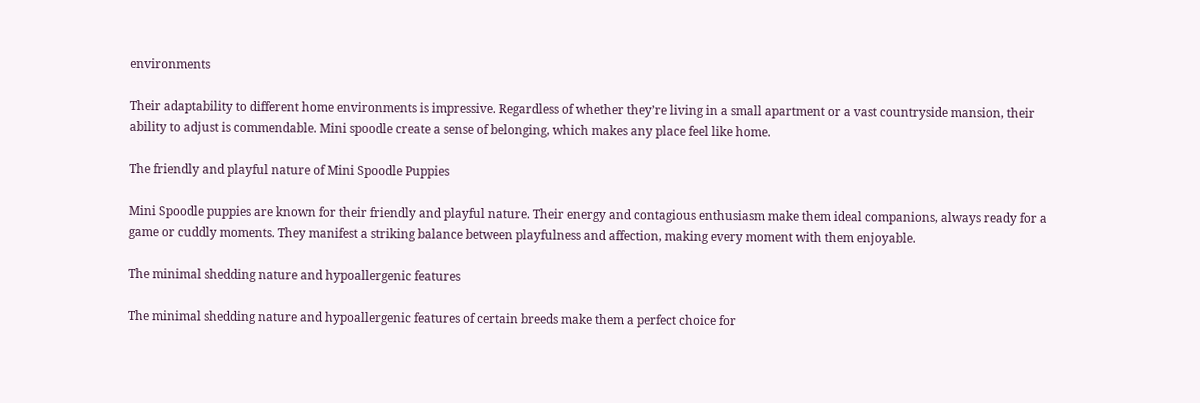environments

Their adaptability to different home environments is impressive. Regardless of whether they’re living in a small apartment or a vast countryside mansion, their ability to adjust is commendable. Mini spoodle create a sense of belonging, which makes any place feel like home.

The friendly and playful nature of Mini Spoodle Puppies

Mini Spoodle puppies are known for their friendly and playful nature. Their energy and contagious enthusiasm make them ideal companions, always ready for a game or cuddly moments. They manifest a striking balance between playfulness and affection, making every moment with them enjoyable.

The minimal shedding nature and hypoallergenic features

The minimal shedding nature and hypoallergenic features of certain breeds make them a perfect choice for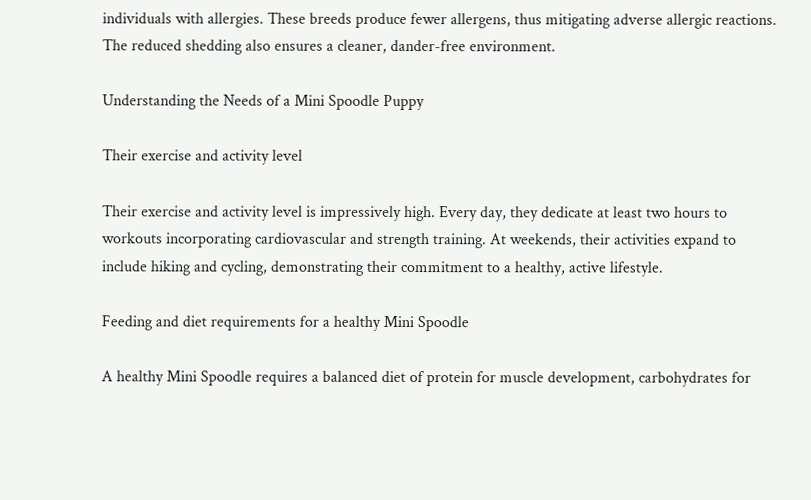individuals with allergies. These breeds produce fewer allergens, thus mitigating adverse allergic reactions. The reduced shedding also ensures a cleaner, dander-free environment.

Understanding the Needs of a Mini Spoodle Puppy

Their exercise and activity level

Their exercise and activity level is impressively high. Every day, they dedicate at least two hours to workouts incorporating cardiovascular and strength training. At weekends, their activities expand to include hiking and cycling, demonstrating their commitment to a healthy, active lifestyle.

Feeding and diet requirements for a healthy Mini Spoodle

A healthy Mini Spoodle requires a balanced diet of protein for muscle development, carbohydrates for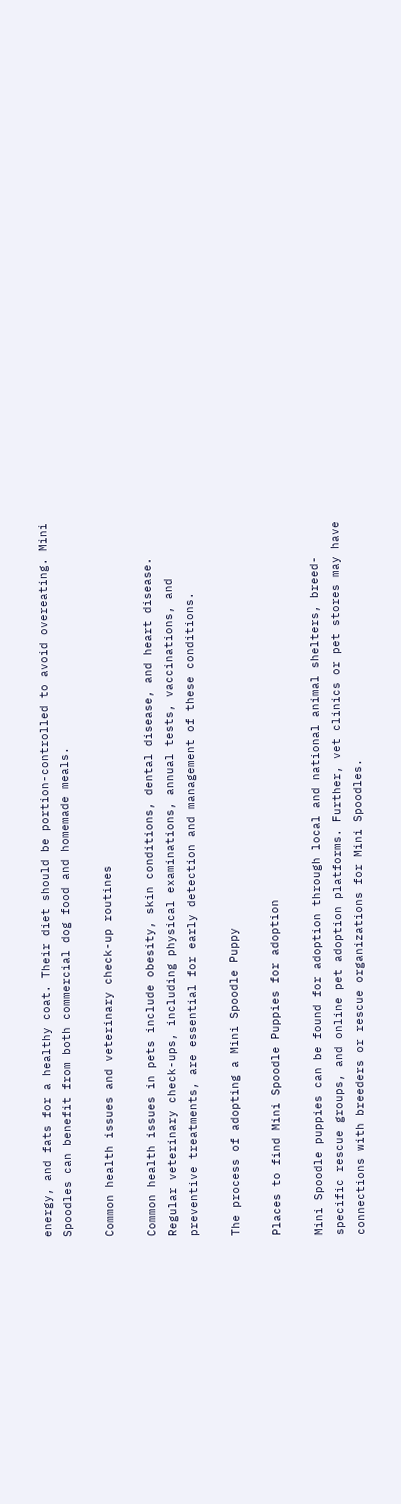energy, and fats for a healthy coat. Their diet should be portion-controlled to avoid overeating. Mini Spoodles can benefit from both commercial dog food and homemade meals.

Common health issues and veterinary check-up routines

Common health issues in pets include obesity, skin conditions, dental disease, and heart disease. Regular veterinary check-ups, including physical examinations, annual tests, vaccinations, and preventive treatments, are essential for early detection and management of these conditions.

The process of adopting a Mini Spoodle Puppy

Places to find Mini Spoodle Puppies for adoption

Mini Spoodle puppies can be found for adoption through local and national animal shelters, breed-specific rescue groups, and online pet adoption platforms. Further, vet clinics or pet stores may have connections with breeders or rescue organizations for Mini Spoodles.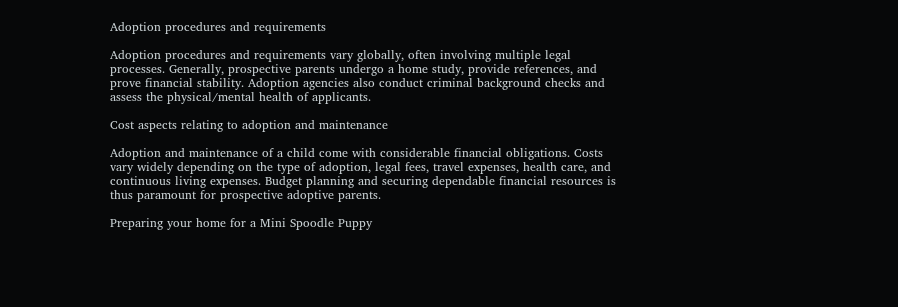Adoption procedures and requirements

Adoption procedures and requirements vary globally, often involving multiple legal processes. Generally, prospective parents undergo a home study, provide references, and prove financial stability. Adoption agencies also conduct criminal background checks and assess the physical/mental health of applicants.

Cost aspects relating to adoption and maintenance

Adoption and maintenance of a child come with considerable financial obligations. Costs vary widely depending on the type of adoption, legal fees, travel expenses, health care, and continuous living expenses. Budget planning and securing dependable financial resources is thus paramount for prospective adoptive parents.

Preparing your home for a Mini Spoodle Puppy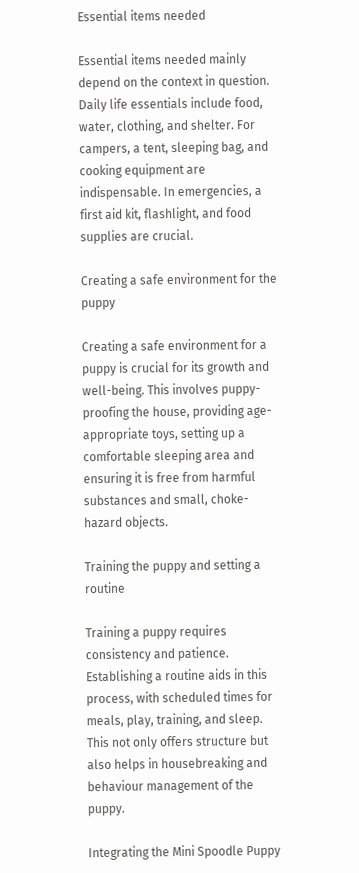Essential items needed

Essential items needed mainly depend on the context in question. Daily life essentials include food, water, clothing, and shelter. For campers, a tent, sleeping bag, and cooking equipment are indispensable. In emergencies, a first aid kit, flashlight, and food supplies are crucial.

Creating a safe environment for the puppy

Creating a safe environment for a puppy is crucial for its growth and well-being. This involves puppy-proofing the house, providing age-appropriate toys, setting up a comfortable sleeping area and ensuring it is free from harmful substances and small, choke-hazard objects.

Training the puppy and setting a routine

Training a puppy requires consistency and patience. Establishing a routine aids in this process, with scheduled times for meals, play, training, and sleep. This not only offers structure but also helps in housebreaking and behaviour management of the puppy.

Integrating the Mini Spoodle Puppy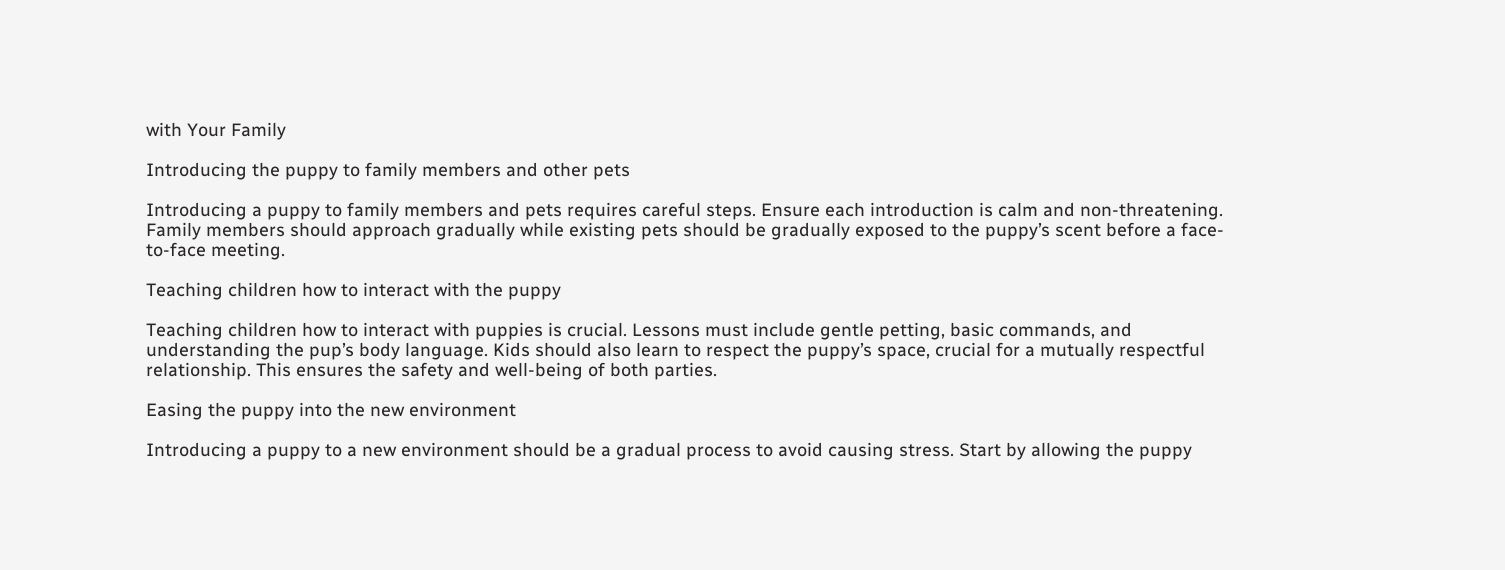with Your Family

Introducing the puppy to family members and other pets

Introducing a puppy to family members and pets requires careful steps. Ensure each introduction is calm and non-threatening. Family members should approach gradually while existing pets should be gradually exposed to the puppy’s scent before a face-to-face meeting.

Teaching children how to interact with the puppy

Teaching children how to interact with puppies is crucial. Lessons must include gentle petting, basic commands, and understanding the pup’s body language. Kids should also learn to respect the puppy’s space, crucial for a mutually respectful relationship. This ensures the safety and well-being of both parties.

Easing the puppy into the new environment

Introducing a puppy to a new environment should be a gradual process to avoid causing stress. Start by allowing the puppy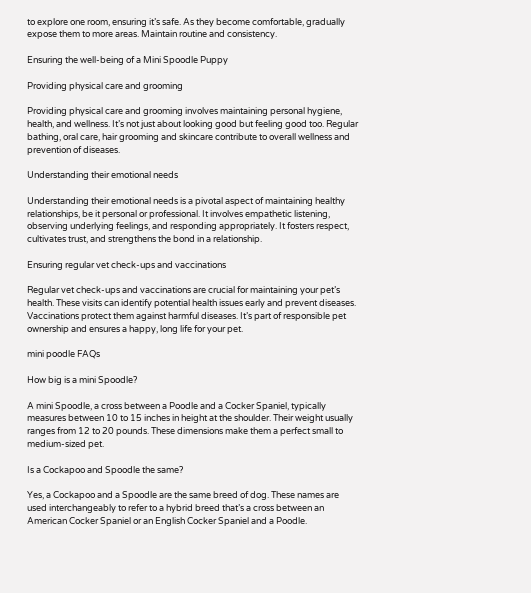to explore one room, ensuring it’s safe. As they become comfortable, gradually expose them to more areas. Maintain routine and consistency.

Ensuring the well-being of a Mini Spoodle Puppy

Providing physical care and grooming

Providing physical care and grooming involves maintaining personal hygiene, health, and wellness. It’s not just about looking good but feeling good too. Regular bathing, oral care, hair grooming and skincare contribute to overall wellness and prevention of diseases.

Understanding their emotional needs

Understanding their emotional needs is a pivotal aspect of maintaining healthy relationships, be it personal or professional. It involves empathetic listening, observing underlying feelings, and responding appropriately. It fosters respect, cultivates trust, and strengthens the bond in a relationship.

Ensuring regular vet check-ups and vaccinations

Regular vet check-ups and vaccinations are crucial for maintaining your pet’s health. These visits can identify potential health issues early and prevent diseases. Vaccinations protect them against harmful diseases. It’s part of responsible pet ownership and ensures a happy, long life for your pet.

mini poodle FAQs

How big is a mini Spoodle?

A mini Spoodle, a cross between a Poodle and a Cocker Spaniel, typically measures between 10 to 15 inches in height at the shoulder. Their weight usually ranges from 12 to 20 pounds. These dimensions make them a perfect small to medium-sized pet.

Is a Cockapoo and Spoodle the same?

Yes, a Cockapoo and a Spoodle are the same breed of dog. These names are used interchangeably to refer to a hybrid breed that’s a cross between an American Cocker Spaniel or an English Cocker Spaniel and a Poodle.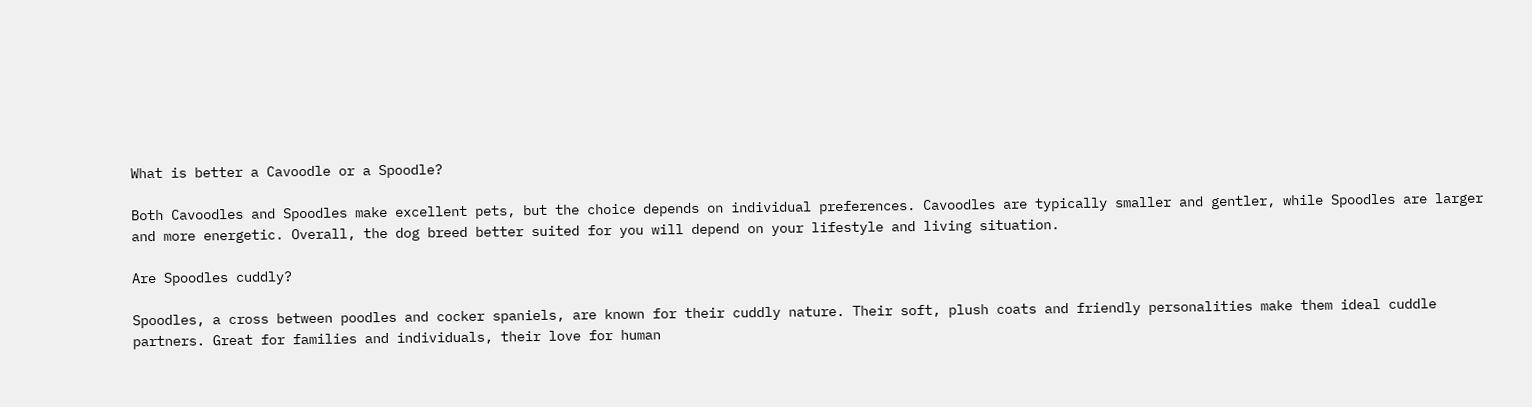What is better a Cavoodle or a Spoodle?

Both Cavoodles and Spoodles make excellent pets, but the choice depends on individual preferences. Cavoodles are typically smaller and gentler, while Spoodles are larger and more energetic. Overall, the dog breed better suited for you will depend on your lifestyle and living situation.

Are Spoodles cuddly?

Spoodles, a cross between poodles and cocker spaniels, are known for their cuddly nature. Their soft, plush coats and friendly personalities make them ideal cuddle partners. Great for families and individuals, their love for human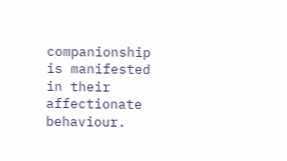companionship is manifested in their affectionate behaviour.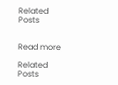Related Posts


Read more

Related Posts